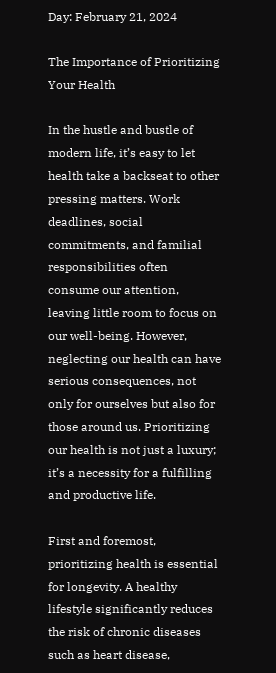Day: February 21, 2024

The Importance of Prioritizing Your Health

In the hustle and bustle of modern life, it’s easy to let health take a backseat to other pressing matters. Work deadlines, social commitments, and familial responsibilities often consume our attention, leaving little room to focus on our well-being. However, neglecting our health can have serious consequences, not only for ourselves but also for those around us. Prioritizing our health is not just a luxury; it’s a necessity for a fulfilling and productive life.

First and foremost, prioritizing health is essential for longevity. A healthy lifestyle significantly reduces the risk of chronic diseases such as heart disease,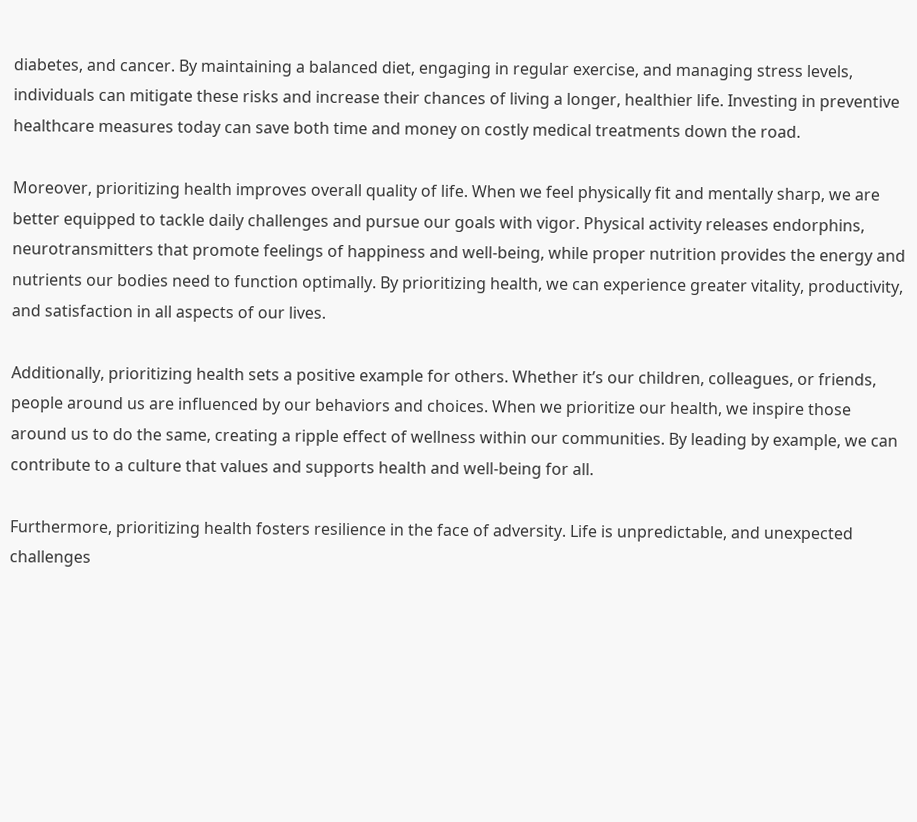diabetes, and cancer. By maintaining a balanced diet, engaging in regular exercise, and managing stress levels, individuals can mitigate these risks and increase their chances of living a longer, healthier life. Investing in preventive healthcare measures today can save both time and money on costly medical treatments down the road.

Moreover, prioritizing health improves overall quality of life. When we feel physically fit and mentally sharp, we are better equipped to tackle daily challenges and pursue our goals with vigor. Physical activity releases endorphins, neurotransmitters that promote feelings of happiness and well-being, while proper nutrition provides the energy and nutrients our bodies need to function optimally. By prioritizing health, we can experience greater vitality, productivity, and satisfaction in all aspects of our lives.

Additionally, prioritizing health sets a positive example for others. Whether it’s our children, colleagues, or friends, people around us are influenced by our behaviors and choices. When we prioritize our health, we inspire those around us to do the same, creating a ripple effect of wellness within our communities. By leading by example, we can contribute to a culture that values and supports health and well-being for all.

Furthermore, prioritizing health fosters resilience in the face of adversity. Life is unpredictable, and unexpected challenges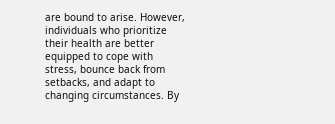are bound to arise. However, individuals who prioritize their health are better equipped to cope with stress, bounce back from setbacks, and adapt to changing circumstances. By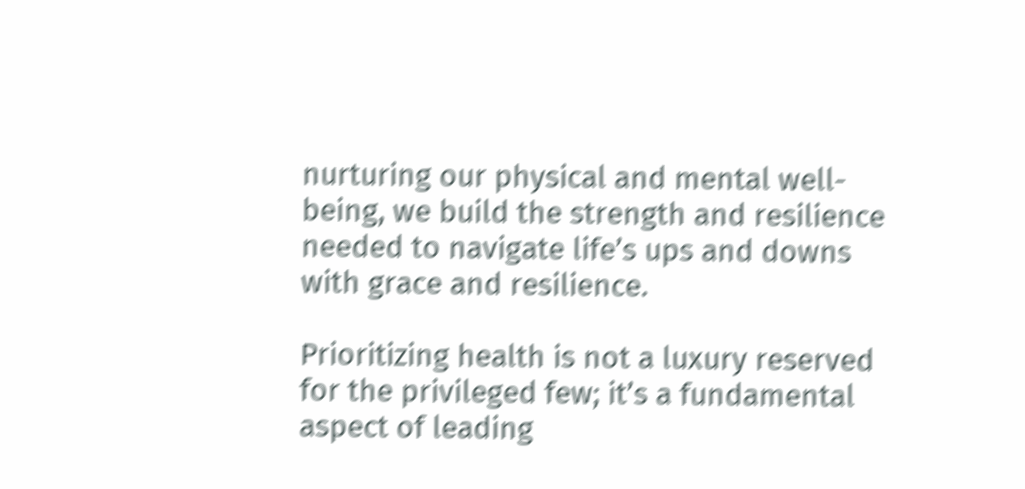nurturing our physical and mental well-being, we build the strength and resilience needed to navigate life’s ups and downs with grace and resilience.

Prioritizing health is not a luxury reserved for the privileged few; it’s a fundamental aspect of leading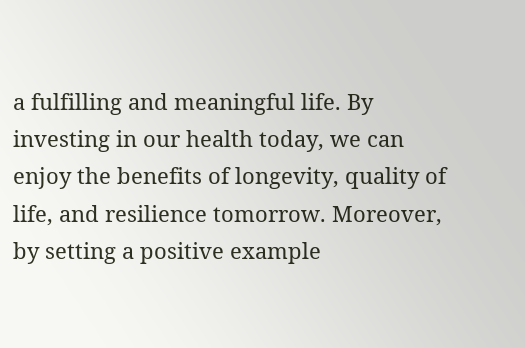a fulfilling and meaningful life. By investing in our health today, we can enjoy the benefits of longevity, quality of life, and resilience tomorrow. Moreover, by setting a positive example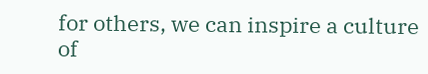for others, we can inspire a culture of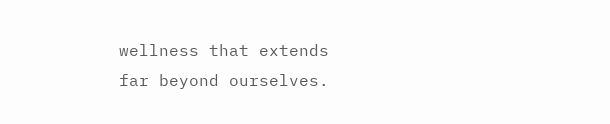wellness that extends far beyond ourselves.